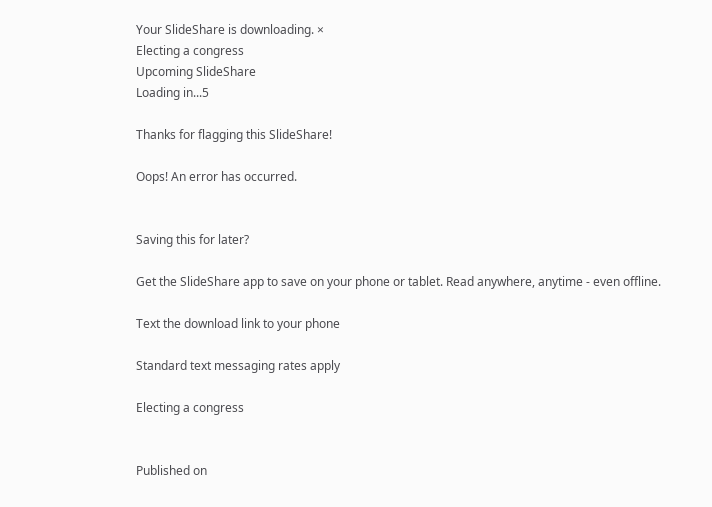Your SlideShare is downloading. ×
Electing a congress
Upcoming SlideShare
Loading in...5

Thanks for flagging this SlideShare!

Oops! An error has occurred.


Saving this for later?

Get the SlideShare app to save on your phone or tablet. Read anywhere, anytime - even offline.

Text the download link to your phone

Standard text messaging rates apply

Electing a congress


Published on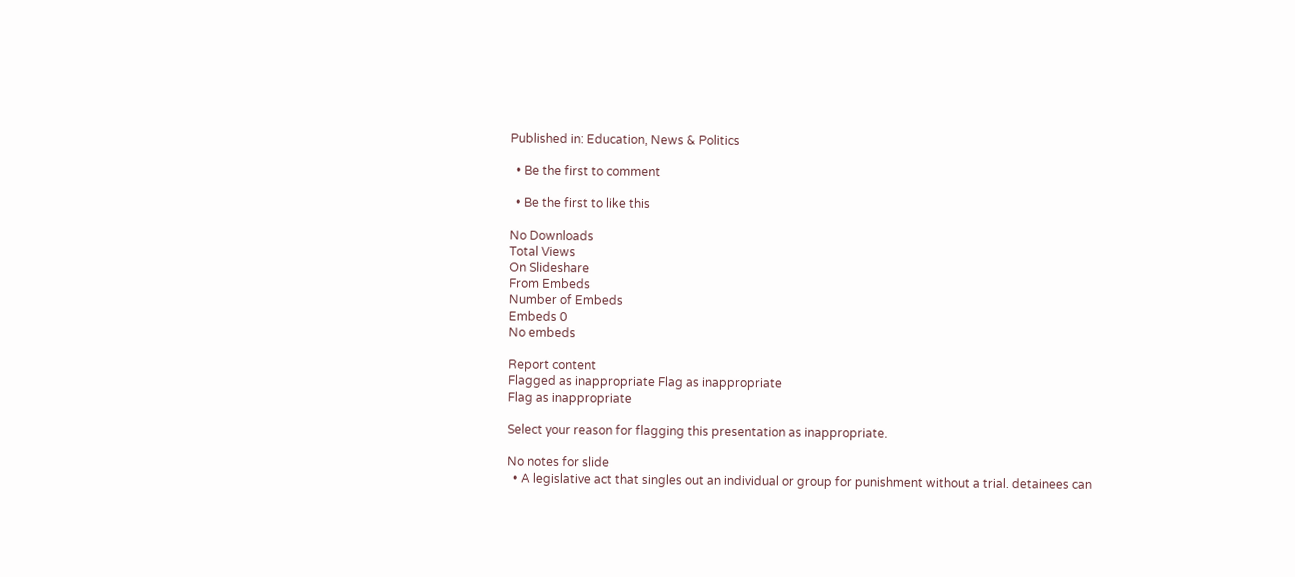Published in: Education, News & Politics

  • Be the first to comment

  • Be the first to like this

No Downloads
Total Views
On Slideshare
From Embeds
Number of Embeds
Embeds 0
No embeds

Report content
Flagged as inappropriate Flag as inappropriate
Flag as inappropriate

Select your reason for flagging this presentation as inappropriate.

No notes for slide
  • A legislative act that singles out an individual or group for punishment without a trial. detainees can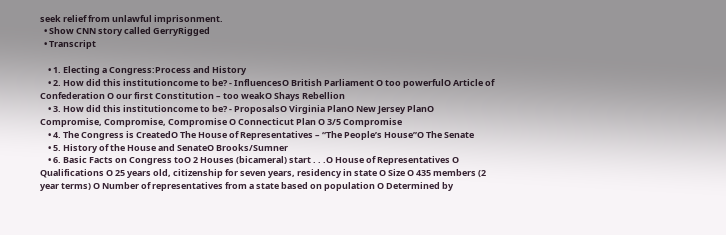seek relief from unlawful imprisonment.
  • Show CNN story called GerryRigged
  • Transcript

    • 1. Electing a Congress:Process and History
    • 2. How did this institutioncome to be? - InfluencesO British Parliament O too powerfulO Article of Confederation O our first Constitution – too weakO Shays Rebellion
    • 3. How did this institutioncome to be? - ProposalsO Virginia PlanO New Jersey PlanO Compromise, Compromise, Compromise O Connecticut Plan O 3/5 Compromise
    • 4. The Congress is CreatedO The House of Representatives – “The People’s House”O The Senate
    • 5. History of the House and SenateO Brooks/Sumner
    • 6. Basic Facts on Congress toO 2 Houses (bicameral) start . . .O House of Representatives O Qualifications O 25 years old, citizenship for seven years, residency in state O Size O 435 members (2 year terms) O Number of representatives from a state based on population O Determined by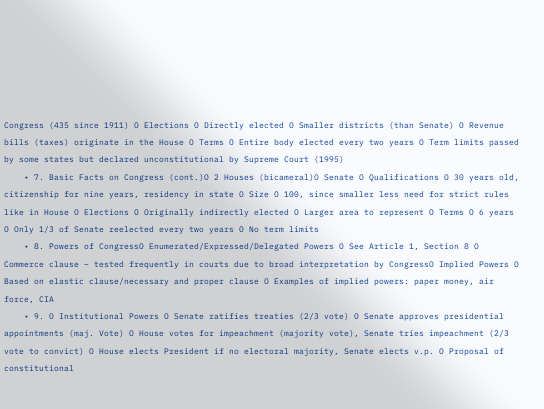Congress (435 since 1911) O Elections O Directly elected O Smaller districts (than Senate) O Revenue bills (taxes) originate in the House O Terms O Entire body elected every two years O Term limits passed by some states but declared unconstitutional by Supreme Court (1995)
    • 7. Basic Facts on Congress (cont.)O 2 Houses (bicameral)O Senate O Qualifications O 30 years old, citizenship for nine years, residency in state O Size O 100, since smaller less need for strict rules like in House O Elections O Originally indirectly elected O Larger area to represent O Terms O 6 years O Only 1/3 of Senate reelected every two years O No term limits
    • 8. Powers of CongressO Enumerated/Expressed/Delegated Powers O See Article 1, Section 8 O Commerce clause – tested frequently in courts due to broad interpretation by CongressO Implied Powers O Based on elastic clause/necessary and proper clause O Examples of implied powers: paper money, air force, CIA
    • 9. O Institutional Powers O Senate ratifies treaties (2/3 vote) O Senate approves presidential appointments (maj. Vote) O House votes for impeachment (majority vote), Senate tries impeachment (2/3 vote to convict) O House elects President if no electoral majority, Senate elects v.p. O Proposal of constitutional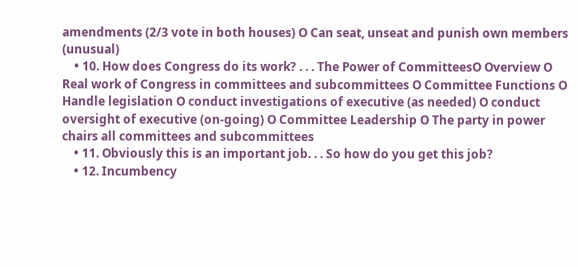amendments (2/3 vote in both houses) O Can seat, unseat and punish own members (unusual)
    • 10. How does Congress do its work? . . . The Power of CommitteesO Overview O Real work of Congress in committees and subcommittees O Committee Functions O Handle legislation O conduct investigations of executive (as needed) O conduct oversight of executive (on-going) O Committee Leadership O The party in power chairs all committees and subcommittees
    • 11. Obviously this is an important job. . . So how do you get this job?
    • 12. Incumbency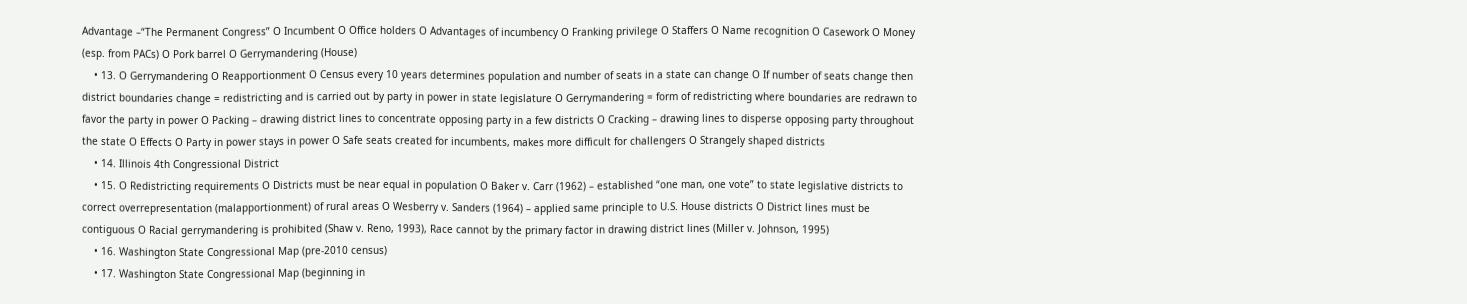Advantage –“The Permanent Congress” O Incumbent O Office holders O Advantages of incumbency O Franking privilege O Staffers O Name recognition O Casework O Money (esp. from PACs) O Pork barrel O Gerrymandering (House)
    • 13. O Gerrymandering O Reapportionment O Census every 10 years determines population and number of seats in a state can change O If number of seats change then district boundaries change = redistricting and is carried out by party in power in state legislature O Gerrymandering = form of redistricting where boundaries are redrawn to favor the party in power O Packing – drawing district lines to concentrate opposing party in a few districts O Cracking – drawing lines to disperse opposing party throughout the state O Effects O Party in power stays in power O Safe seats created for incumbents, makes more difficult for challengers O Strangely shaped districts
    • 14. Illinois 4th Congressional District
    • 15. O Redistricting requirements O Districts must be near equal in population O Baker v. Carr (1962) – established “one man, one vote” to state legislative districts to correct overrepresentation (malapportionment) of rural areas O Wesberry v. Sanders (1964) – applied same principle to U.S. House districts O District lines must be contiguous O Racial gerrymandering is prohibited (Shaw v. Reno, 1993), Race cannot by the primary factor in drawing district lines (Miller v. Johnson, 1995)
    • 16. Washington State Congressional Map (pre-2010 census)
    • 17. Washington State Congressional Map (beginning in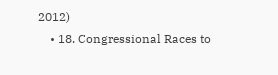2012)
    • 18. Congressional Races to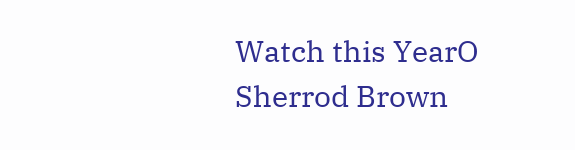Watch this YearO Sherrod Brown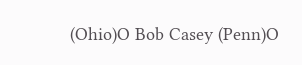(Ohio)O Bob Casey (Penn)O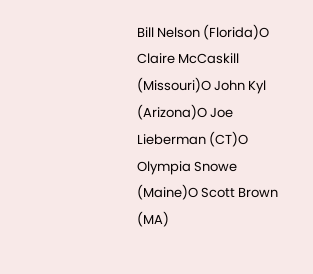Bill Nelson (Florida)O Claire McCaskill (Missouri)O John Kyl (Arizona)O Joe Lieberman (CT)O Olympia Snowe (Maine)O Scott Brown (MA)